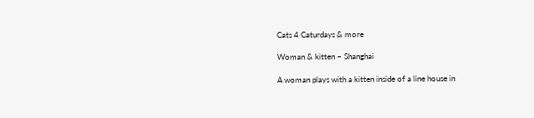Cats 4 Caturdays & more

Woman & kitten – Shanghai

A woman plays with a kitten inside of a line house in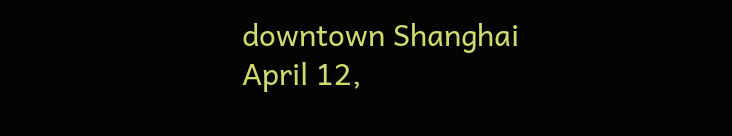downtown Shanghai April 12,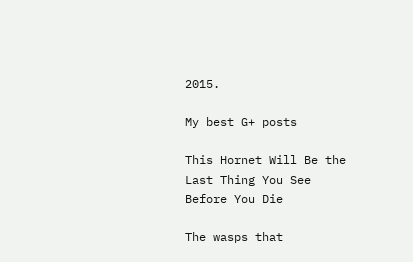2015.

My best G+ posts

This Hornet Will Be the Last Thing You See Before You Die

The wasps that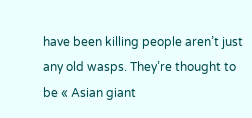have been killing people aren’t just any old wasps. They’re thought to be « Asian giant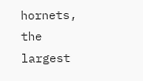hornets, the largest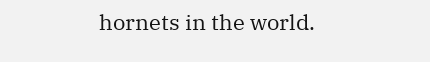hornets in the world.